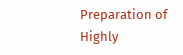Preparation of Highly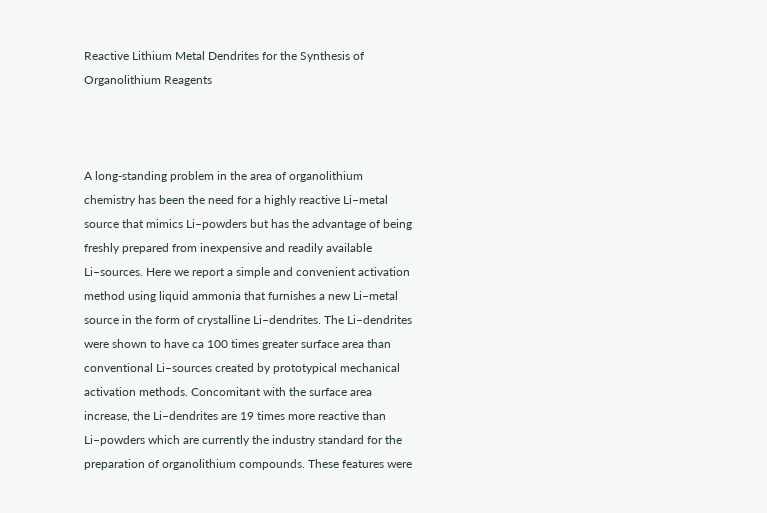Reactive Lithium Metal Dendrites for the Synthesis of Organolithium Reagents



A long-standing problem in the area of organolithium chemistry has been the need for a highly reactive Li–metal source that mimics Li–powders but has the advantage of being freshly prepared from inexpensive and readily available Li–sources. Here we report a simple and convenient activation method using liquid ammonia that furnishes a new Li–metal source in the form of crystalline Li–dendrites. The Li–dendrites were shown to have ca 100 times greater surface area than conventional Li–sources created by prototypical mechanical activation methods. Concomitant with the surface area increase, the Li–dendrites are 19 times more reactive than Li–powders which are currently the industry standard for the preparation of organolithium compounds. These features were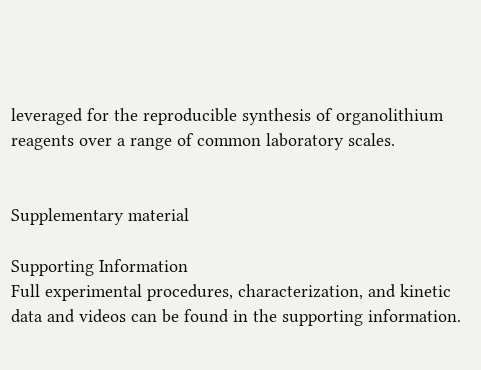leveraged for the reproducible synthesis of organolithium reagents over a range of common laboratory scales.


Supplementary material

Supporting Information
Full experimental procedures, characterization, and kinetic data and videos can be found in the supporting information.